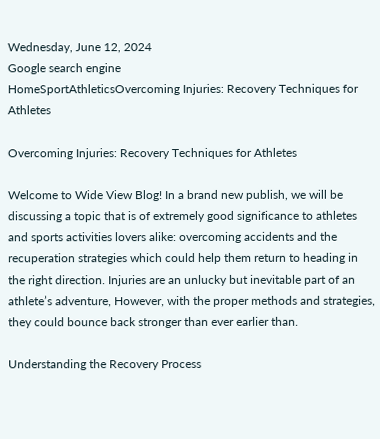Wednesday, June 12, 2024
Google search engine
HomeSportAthleticsOvercoming Injuries: Recovery Techniques for Athletes

Overcoming Injuries: Recovery Techniques for Athletes

Welcome to Wide View Blog! In a brand new publish, we will be discussing a topic that is of extremely good significance to athletes and sports activities lovers alike: overcoming accidents and the recuperation strategies which could help them return to heading in the right direction. Injuries are an unlucky but inevitable part of an athlete’s adventure, However, with the proper methods and strategies, they could bounce back stronger than ever earlier than.

Understanding the Recovery Process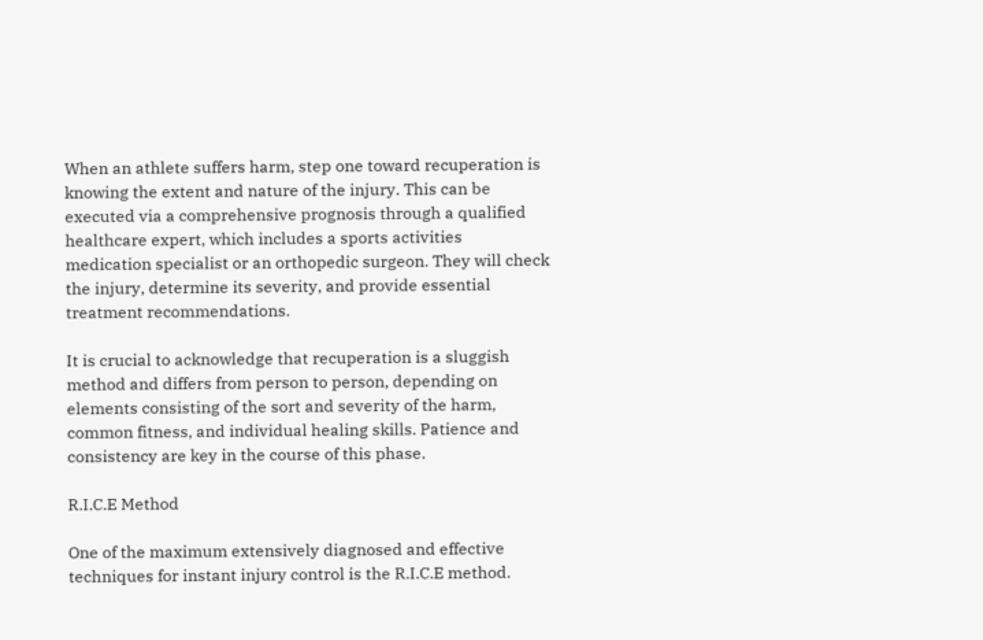When an athlete suffers harm, step one toward recuperation is knowing the extent and nature of the injury. This can be executed via a comprehensive prognosis through a qualified healthcare expert, which includes a sports activities medication specialist or an orthopedic surgeon. They will check the injury, determine its severity, and provide essential treatment recommendations.

It is crucial to acknowledge that recuperation is a sluggish method and differs from person to person, depending on elements consisting of the sort and severity of the harm, common fitness, and individual healing skills. Patience and consistency are key in the course of this phase.

R.I.C.E Method

One of the maximum extensively diagnosed and effective techniques for instant injury control is the R.I.C.E method.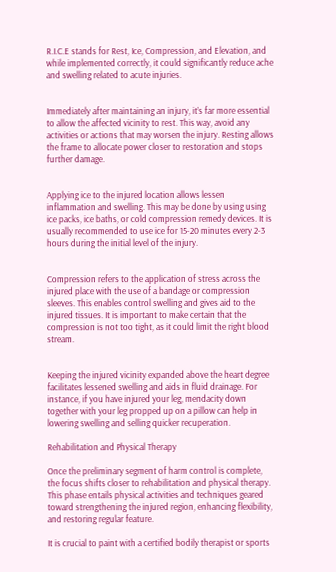R.I.C.E stands for Rest, Ice, Compression, and Elevation, and while implemented correctly, it could significantly reduce ache and swelling related to acute injuries.


Immediately after maintaining an injury, it’s far more essential to allow the affected vicinity to rest. This way, avoid any activities or actions that may worsen the injury. Resting allows the frame to allocate power closer to restoration and stops further damage.


Applying ice to the injured location allows lessen inflammation and swelling. This may be done by using using ice packs, ice baths, or cold compression remedy devices. It is usually recommended to use ice for 15-20 minutes every 2-3 hours during the initial level of the injury.


Compression refers to the application of stress across the injured place with the use of a bandage or compression sleeves. This enables control swelling and gives aid to the injured tissues. It is important to make certain that the compression is not too tight, as it could limit the right blood stream.


Keeping the injured vicinity expanded above the heart degree facilitates lessened swelling and aids in fluid drainage. For instance, if you have injured your leg, mendacity down together with your leg propped up on a pillow can help in lowering swelling and selling quicker recuperation.

Rehabilitation and Physical Therapy

Once the preliminary segment of harm control is complete, the focus shifts closer to rehabilitation and physical therapy. This phase entails physical activities and techniques geared toward strengthening the injured region, enhancing flexibility, and restoring regular feature.

It is crucial to paint with a certified bodily therapist or sports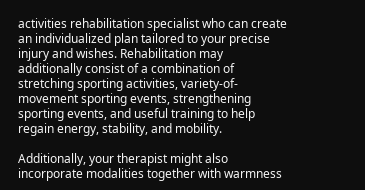activities rehabilitation specialist who can create an individualized plan tailored to your precise injury and wishes. Rehabilitation may additionally consist of a combination of stretching sporting activities, variety-of-movement sporting events, strengthening sporting events, and useful training to help regain energy, stability, and mobility.

Additionally, your therapist might also incorporate modalities together with warmness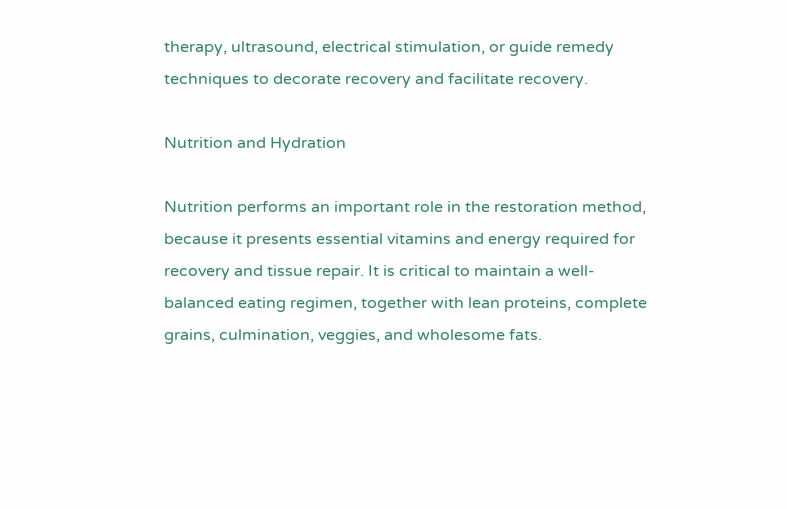therapy, ultrasound, electrical stimulation, or guide remedy techniques to decorate recovery and facilitate recovery.

Nutrition and Hydration

Nutrition performs an important role in the restoration method, because it presents essential vitamins and energy required for recovery and tissue repair. It is critical to maintain a well-balanced eating regimen, together with lean proteins, complete grains, culmination, veggies, and wholesome fats.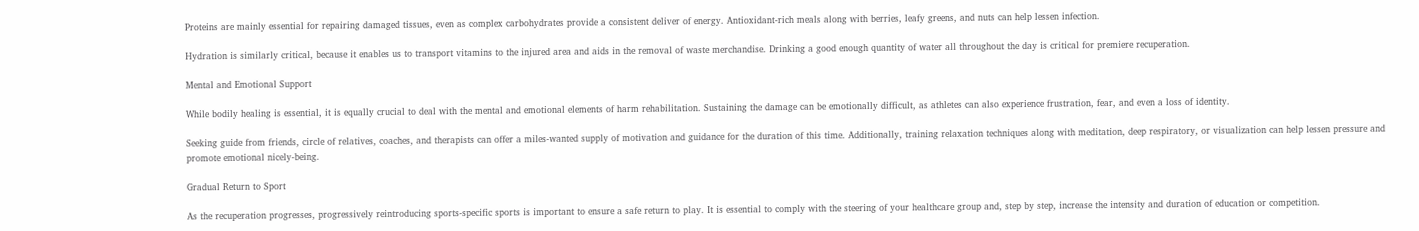Proteins are mainly essential for repairing damaged tissues, even as complex carbohydrates provide a consistent deliver of energy. Antioxidant-rich meals along with berries, leafy greens, and nuts can help lessen infection.

Hydration is similarly critical, because it enables us to transport vitamins to the injured area and aids in the removal of waste merchandise. Drinking a good enough quantity of water all throughout the day is critical for premiere recuperation.

Mental and Emotional Support

While bodily healing is essential, it is equally crucial to deal with the mental and emotional elements of harm rehabilitation. Sustaining the damage can be emotionally difficult, as athletes can also experience frustration, fear, and even a loss of identity.

Seeking guide from friends, circle of relatives, coaches, and therapists can offer a miles-wanted supply of motivation and guidance for the duration of this time. Additionally, training relaxation techniques along with meditation, deep respiratory, or visualization can help lessen pressure and promote emotional nicely-being.

Gradual Return to Sport

As the recuperation progresses, progressively reintroducing sports-specific sports is important to ensure a safe return to play. It is essential to comply with the steering of your healthcare group and, step by step, increase the intensity and duration of education or competition.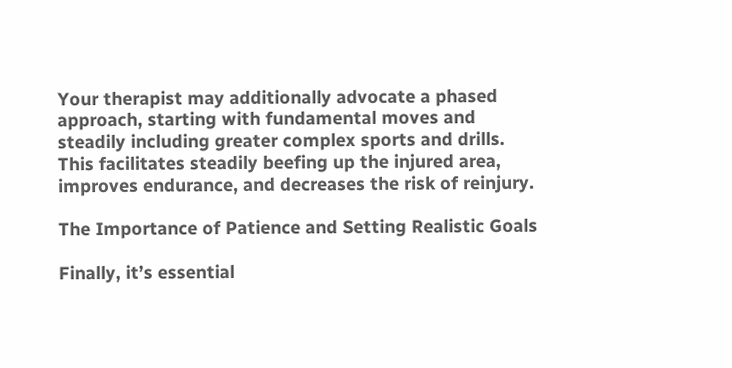Your therapist may additionally advocate a phased approach, starting with fundamental moves and steadily including greater complex sports and drills. This facilitates steadily beefing up the injured area, improves endurance, and decreases the risk of reinjury.

The Importance of Patience and Setting Realistic Goals

Finally, it’s essential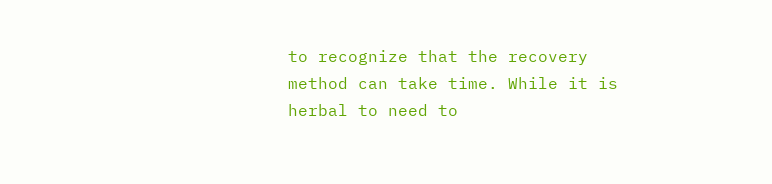to recognize that the recovery method can take time. While it is herbal to need to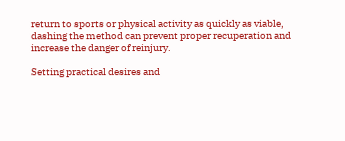return to sports or physical activity as quickly as viable, dashing the method can prevent proper recuperation and increase the danger of reinjury.

Setting practical desires and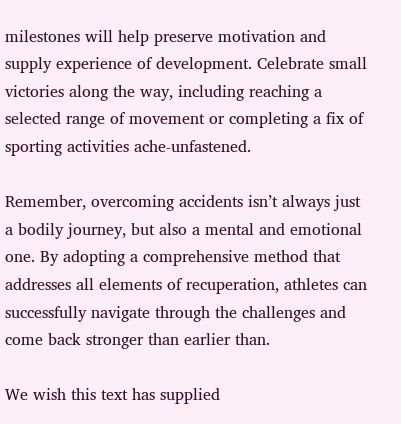milestones will help preserve motivation and supply experience of development. Celebrate small victories along the way, including reaching a selected range of movement or completing a fix of sporting activities ache-unfastened.

Remember, overcoming accidents isn’t always just a bodily journey, but also a mental and emotional one. By adopting a comprehensive method that addresses all elements of recuperation, athletes can successfully navigate through the challenges and come back stronger than earlier than.

We wish this text has supplied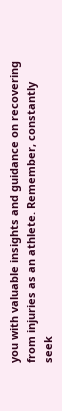you with valuable insights and guidance on recovering from injuries as an athlete. Remember, constantly seek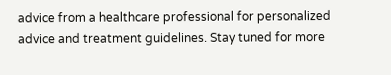advice from a healthcare professional for personalized advice and treatment guidelines. Stay tuned for more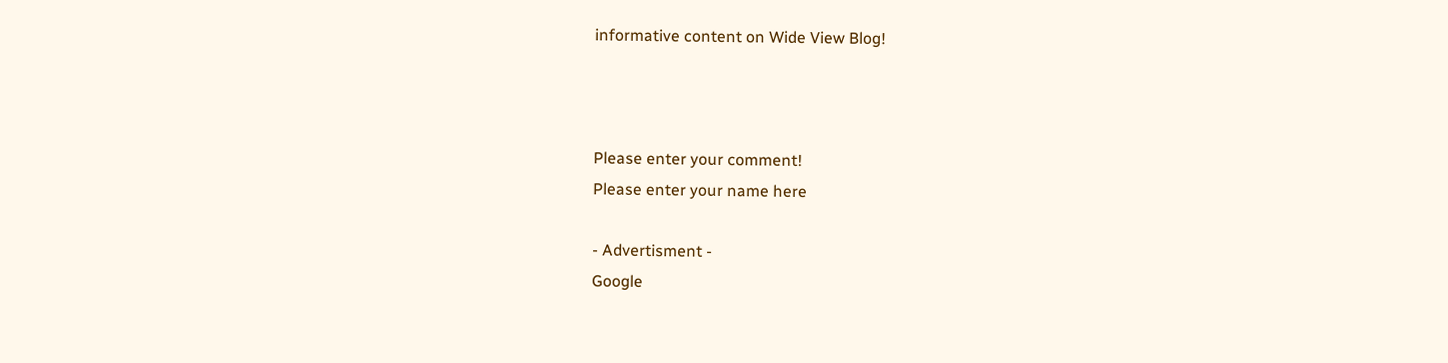informative content on Wide View Blog!



Please enter your comment!
Please enter your name here

- Advertisment -
Google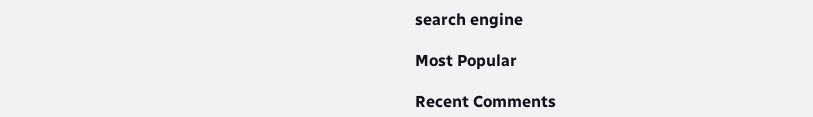search engine

Most Popular

Recent Comments